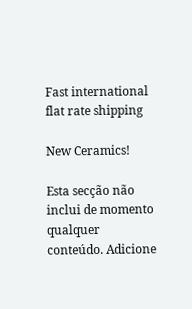Fast international flat rate shipping

New Ceramics!

Esta secção não inclui de momento qualquer conteúdo. Adicione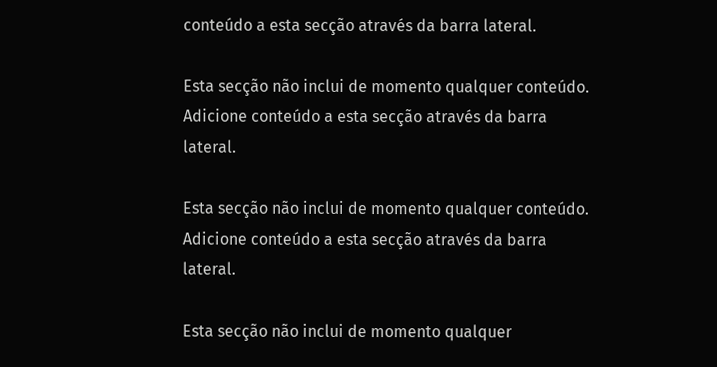conteúdo a esta secção através da barra lateral.

Esta secção não inclui de momento qualquer conteúdo. Adicione conteúdo a esta secção através da barra lateral.

Esta secção não inclui de momento qualquer conteúdo. Adicione conteúdo a esta secção através da barra lateral.

Esta secção não inclui de momento qualquer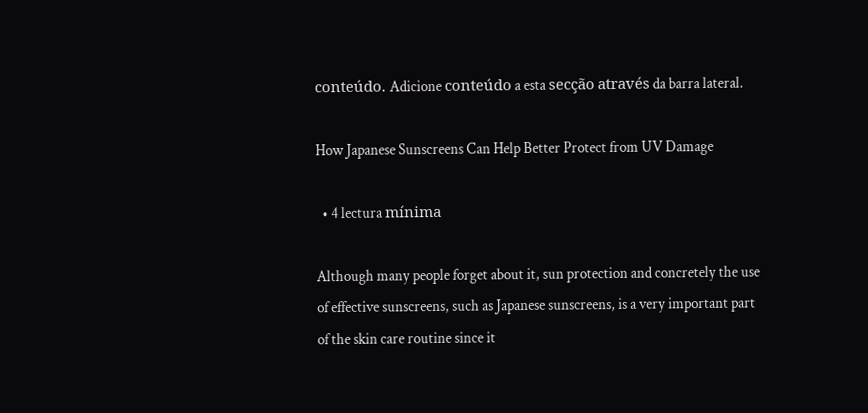conteúdo. Adicione conteúdo a esta secção através da barra lateral.

How Japanese Sunscreens Can Help Better Protect from UV Damage

  • 4 lectura mínima

Although many people forget about it, sun protection and concretely the use of effective sunscreens, such as Japanese sunscreens, is a very important part of the skin care routine since it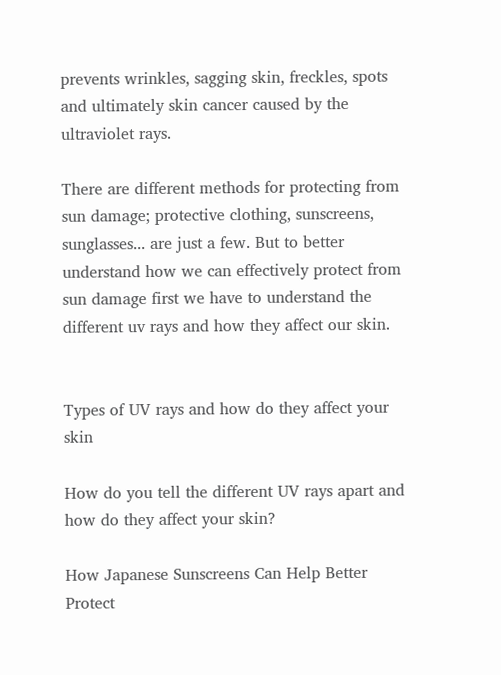prevents wrinkles, sagging skin, freckles, spots and ultimately skin cancer caused by the ultraviolet rays.

There are different methods for protecting from sun damage; protective clothing, sunscreens, sunglasses... are just a few. But to better understand how we can effectively protect from sun damage first we have to understand the different uv rays and how they affect our skin.


Types of UV rays and how do they affect your skin

How do you tell the different UV rays apart and how do they affect your skin?

How Japanese Sunscreens Can Help Better Protect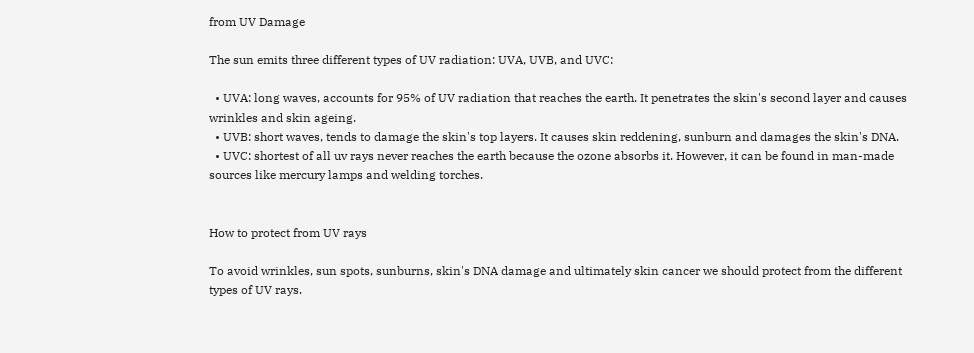from UV Damage

The sun emits three different types of UV radiation: UVA, UVB, and UVC:

  • UVA: long waves, accounts for 95% of UV radiation that reaches the earth. It penetrates the skin's second layer and causes wrinkles and skin ageing.
  • UVB: short waves, tends to damage the skin's top layers. It causes skin reddening, sunburn and damages the skin's DNA.
  • UVC: shortest of all uv rays never reaches the earth because the ozone absorbs it. However, it can be found in man-made sources like mercury lamps and welding torches.


How to protect from UV rays

To avoid wrinkles, sun spots, sunburns, skin's DNA damage and ultimately skin cancer we should protect from the different types of UV rays.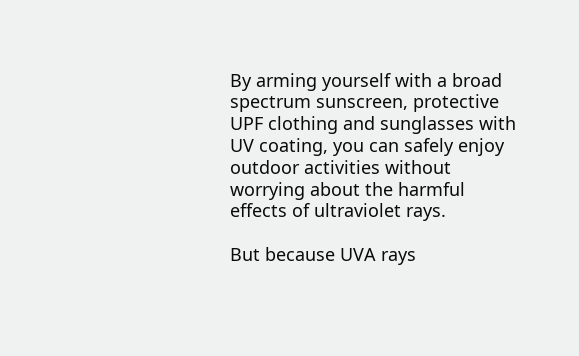By arming yourself with a broad spectrum sunscreen, protective UPF clothing and sunglasses with UV coating, you can safely enjoy outdoor activities without worrying about the harmful effects of ultraviolet rays.

But because UVA rays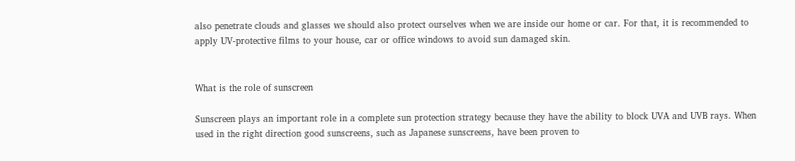also penetrate clouds and glasses we should also protect ourselves when we are inside our home or car. For that, it is recommended to apply UV-protective films to your house, car or office windows to avoid sun damaged skin.


What is the role of sunscreen

Sunscreen plays an important role in a complete sun protection strategy because they have the ability to block UVA and UVB rays. When used in the right direction good sunscreens, such as Japanese sunscreens, have been proven to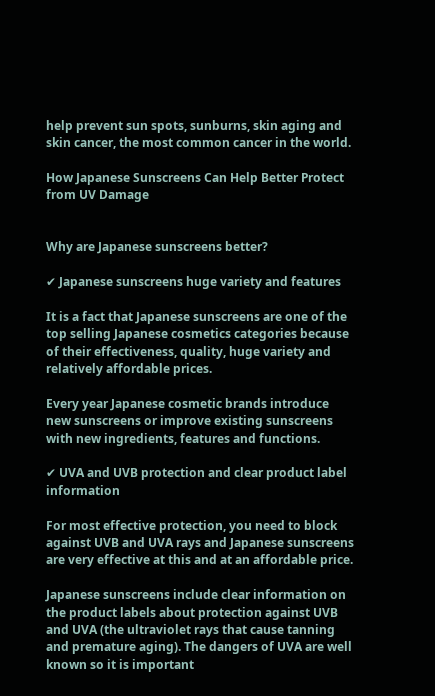help prevent sun spots, sunburns, skin aging and skin cancer, the most common cancer in the world.

How Japanese Sunscreens Can Help Better Protect from UV Damage


Why are Japanese sunscreens better?

✔ Japanese sunscreens huge variety and features

It is a fact that Japanese sunscreens are one of the top selling Japanese cosmetics categories because of their effectiveness, quality, huge variety and relatively affordable prices.

Every year Japanese cosmetic brands introduce new sunscreens or improve existing sunscreens with new ingredients, features and functions.

✔ UVA and UVB protection and clear product label information

For most effective protection, you need to block against UVB and UVA rays and Japanese sunscreens are very effective at this and at an affordable price.

Japanese sunscreens include clear information on the product labels about protection against UVB and UVA (the ultraviolet rays that cause tanning and premature aging). The dangers of UVA are well known so it is important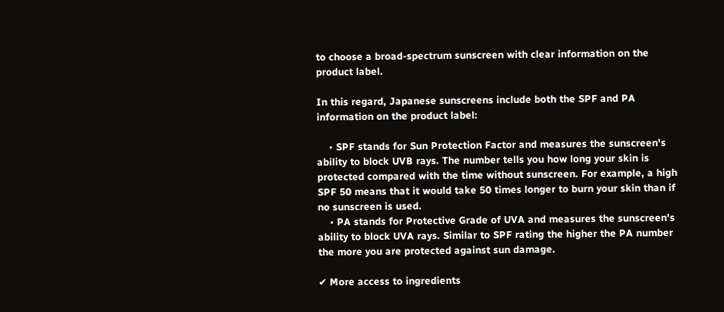to choose a broad-spectrum sunscreen with clear information on the product label.

In this regard, Japanese sunscreens include both the SPF and PA information on the product label:

    • SPF stands for Sun Protection Factor and measures the sunscreen's ability to block UVB rays. The number tells you how long your skin is protected compared with the time without sunscreen. For example, a high SPF 50 means that it would take 50 times longer to burn your skin than if no sunscreen is used.
    • PA stands for Protective Grade of UVA and measures the sunscreen's ability to block UVA rays. Similar to SPF rating the higher the PA number the more you are protected against sun damage.

✔ More access to ingredients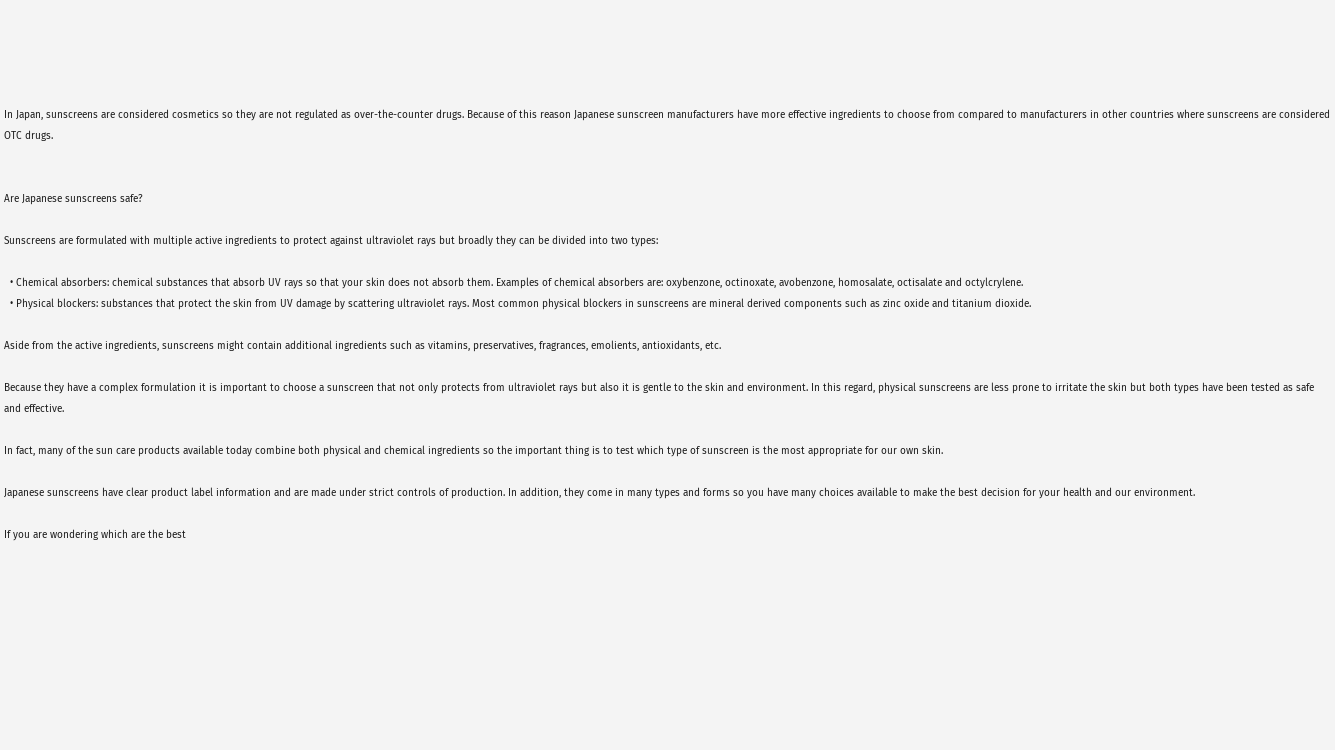In Japan, sunscreens are considered cosmetics so they are not regulated as over-the-counter drugs. Because of this reason Japanese sunscreen manufacturers have more effective ingredients to choose from compared to manufacturers in other countries where sunscreens are considered OTC drugs.


Are Japanese sunscreens safe?

Sunscreens are formulated with multiple active ingredients to protect against ultraviolet rays but broadly they can be divided into two types:

  • Chemical absorbers: chemical substances that absorb UV rays so that your skin does not absorb them. Examples of chemical absorbers are: oxybenzone, octinoxate, avobenzone, homosalate, octisalate and octylcrylene.
  • Physical blockers: substances that protect the skin from UV damage by scattering ultraviolet rays. Most common physical blockers in sunscreens are mineral derived components such as zinc oxide and titanium dioxide.

Aside from the active ingredients, sunscreens might contain additional ingredients such as vitamins, preservatives, fragrances, emolients, antioxidants, etc.

Because they have a complex formulation it is important to choose a sunscreen that not only protects from ultraviolet rays but also it is gentle to the skin and environment. In this regard, physical sunscreens are less prone to irritate the skin but both types have been tested as safe and effective.

In fact, many of the sun care products available today combine both physical and chemical ingredients so the important thing is to test which type of sunscreen is the most appropriate for our own skin.

Japanese sunscreens have clear product label information and are made under strict controls of production. In addition, they come in many types and forms so you have many choices available to make the best decision for your health and our environment.

If you are wondering which are the best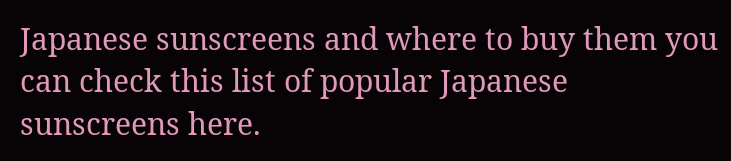Japanese sunscreens and where to buy them you can check this list of popular Japanese sunscreens here.